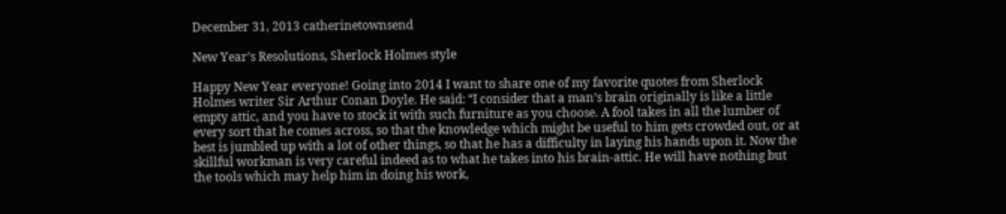December 31, 2013 catherinetownsend

New Year’s Resolutions, Sherlock Holmes style

Happy New Year everyone! Going into 2014 I want to share one of my favorite quotes from Sherlock Holmes writer Sir Arthur Conan Doyle. He said: “I consider that a man’s brain originally is like a little empty attic, and you have to stock it with such furniture as you choose. A fool takes in all the lumber of every sort that he comes across, so that the knowledge which might be useful to him gets crowded out, or at best is jumbled up with a lot of other things, so that he has a difficulty in laying his hands upon it. Now the skillful workman is very careful indeed as to what he takes into his brain-attic. He will have nothing but the tools which may help him in doing his work,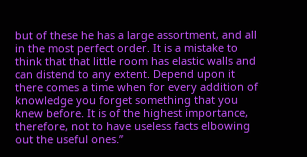but of these he has a large assortment, and all in the most perfect order. It is a mistake to think that that little room has elastic walls and can distend to any extent. Depend upon it there comes a time when for every addition of knowledge you forget something that you knew before. It is of the highest importance, therefore, not to have useless facts elbowing out the useful ones.”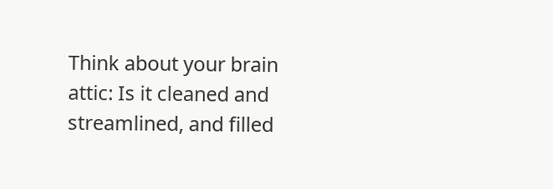Think about your brain attic: Is it cleaned and streamlined, and filled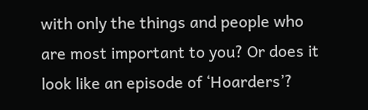with only the things and people who are most important to you? Or does it look like an episode of ‘Hoarders’?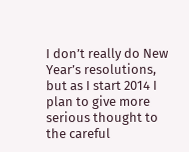I don’t really do New Year’s resolutions, but as I start 2014 I plan to give more serious thought to the careful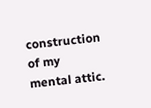construction of my mental attic.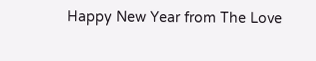Happy New Year from The Love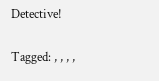Detective!

Tagged: , , , ,